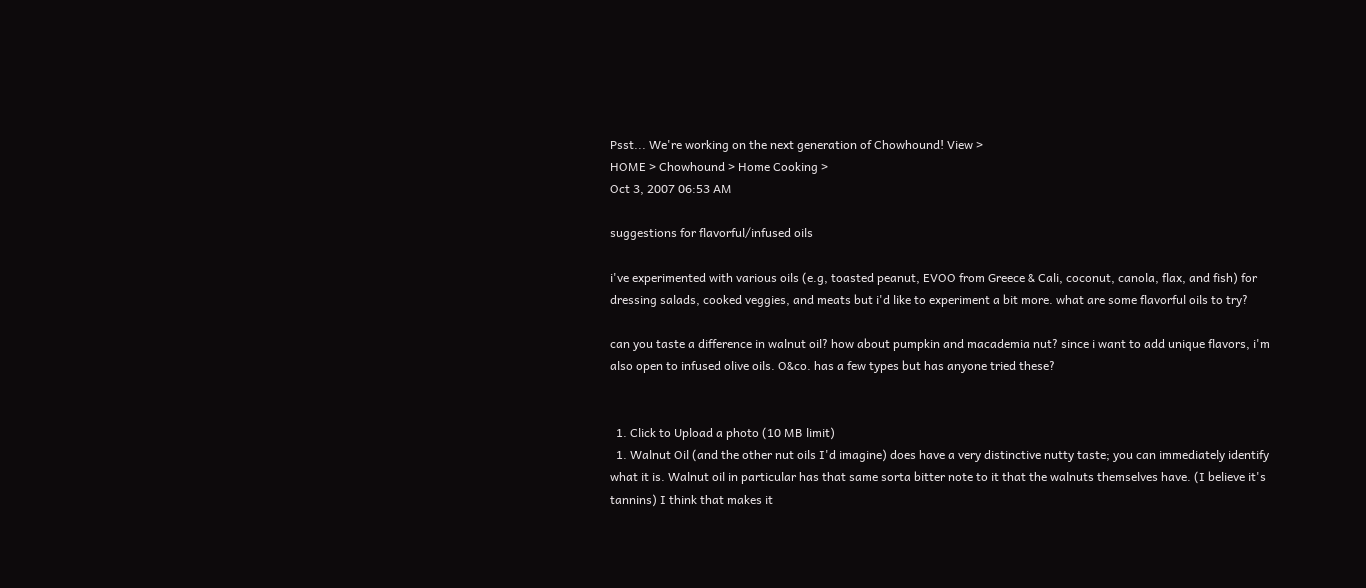Psst... We're working on the next generation of Chowhound! View >
HOME > Chowhound > Home Cooking >
Oct 3, 2007 06:53 AM

suggestions for flavorful/infused oils

i've experimented with various oils (e.g, toasted peanut, EVOO from Greece & Cali, coconut, canola, flax, and fish) for dressing salads, cooked veggies, and meats but i'd like to experiment a bit more. what are some flavorful oils to try?

can you taste a difference in walnut oil? how about pumpkin and macademia nut? since i want to add unique flavors, i'm also open to infused olive oils. O&co. has a few types but has anyone tried these?


  1. Click to Upload a photo (10 MB limit)
  1. Walnut Oil (and the other nut oils I'd imagine) does have a very distinctive nutty taste; you can immediately identify what it is. Walnut oil in particular has that same sorta bitter note to it that the walnuts themselves have. (I believe it's tannins) I think that makes it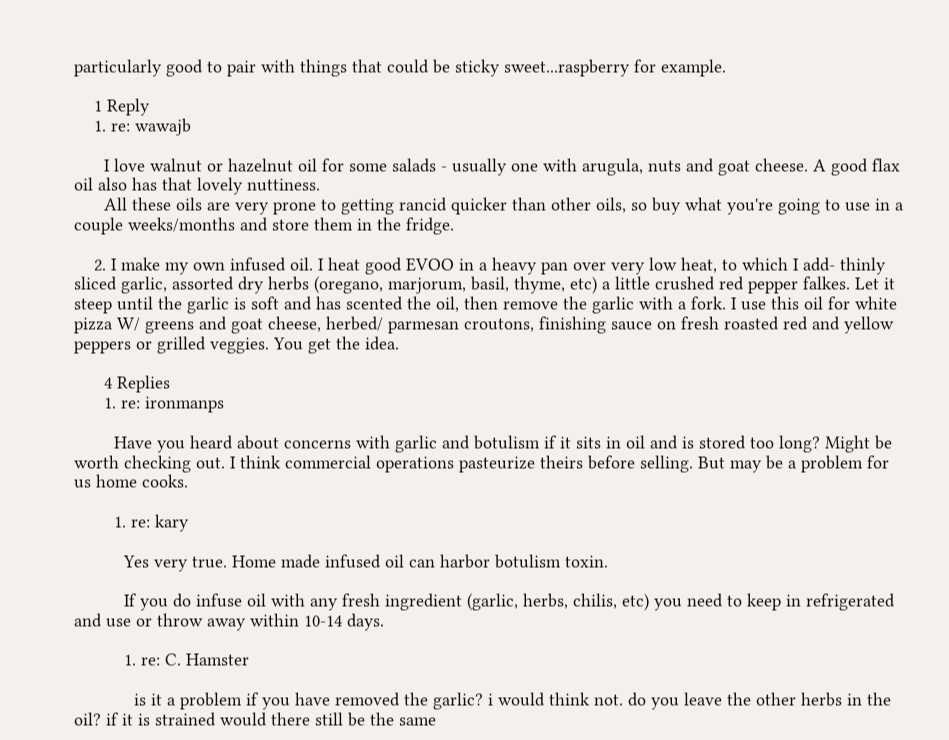particularly good to pair with things that could be sticky sweet...raspberry for example.

    1 Reply
    1. re: wawajb

      I love walnut or hazelnut oil for some salads - usually one with arugula, nuts and goat cheese. A good flax oil also has that lovely nuttiness.
      All these oils are very prone to getting rancid quicker than other oils, so buy what you're going to use in a couple weeks/months and store them in the fridge.

    2. I make my own infused oil. I heat good EVOO in a heavy pan over very low heat, to which I add- thinly sliced garlic, assorted dry herbs (oregano, marjorum, basil, thyme, etc) a little crushed red pepper falkes. Let it steep until the garlic is soft and has scented the oil, then remove the garlic with a fork. I use this oil for white pizza W/ greens and goat cheese, herbed/ parmesan croutons, finishing sauce on fresh roasted red and yellow peppers or grilled veggies. You get the idea.

      4 Replies
      1. re: ironmanps

        Have you heard about concerns with garlic and botulism if it sits in oil and is stored too long? Might be worth checking out. I think commercial operations pasteurize theirs before selling. But may be a problem for us home cooks.

        1. re: kary

          Yes very true. Home made infused oil can harbor botulism toxin.

          If you do infuse oil with any fresh ingredient (garlic, herbs, chilis, etc) you need to keep in refrigerated and use or throw away within 10-14 days.

          1. re: C. Hamster

            is it a problem if you have removed the garlic? i would think not. do you leave the other herbs in the oil? if it is strained would there still be the same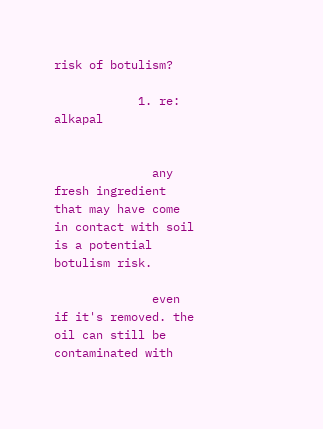risk of botulism?

            1. re: alkapal


              any fresh ingredient that may have come in contact with soil is a potential botulism risk.

              even if it's removed. the oil can still be contaminated with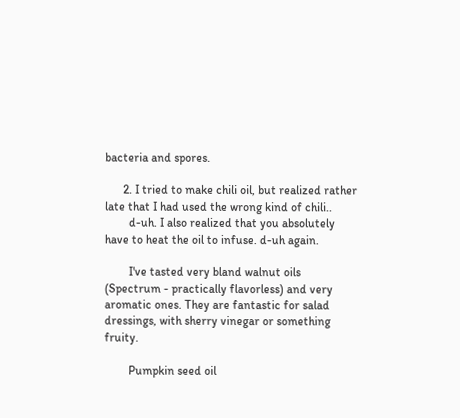bacteria and spores.

      2. I tried to make chili oil, but realized rather late that I had used the wrong kind of chili..
        d-uh. I also realized that you absolutely have to heat the oil to infuse. d-uh again.

        I've tasted very bland walnut oils (Spectrum - practically flavorless) and very aromatic ones. They are fantastic for salad dressings, with sherry vinegar or something fruity.

        Pumpkin seed oil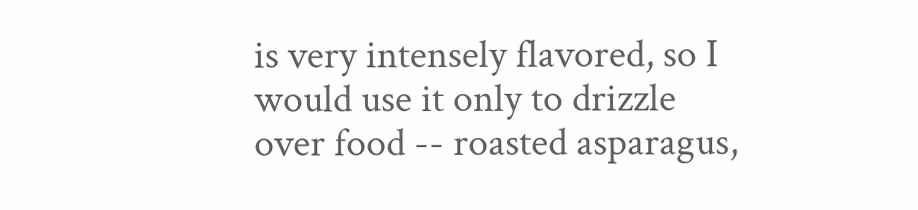is very intensely flavored, so I would use it only to drizzle over food -- roasted asparagus,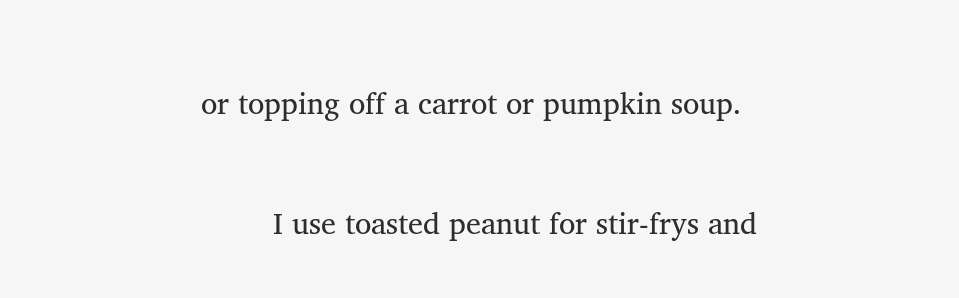or topping off a carrot or pumpkin soup.

        I use toasted peanut for stir-frys and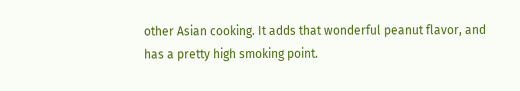other Asian cooking. It adds that wonderful peanut flavor, and has a pretty high smoking point.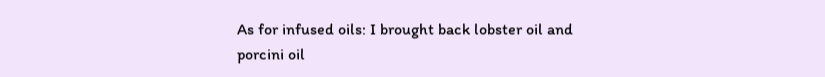As for infused oils: I brought back lobster oil and porcini oil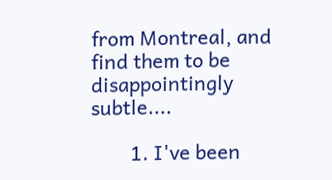from Montreal, and find them to be disappointingly subtle....

        1. I've been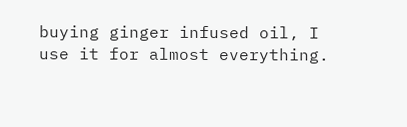buying ginger infused oil, I use it for almost everything.